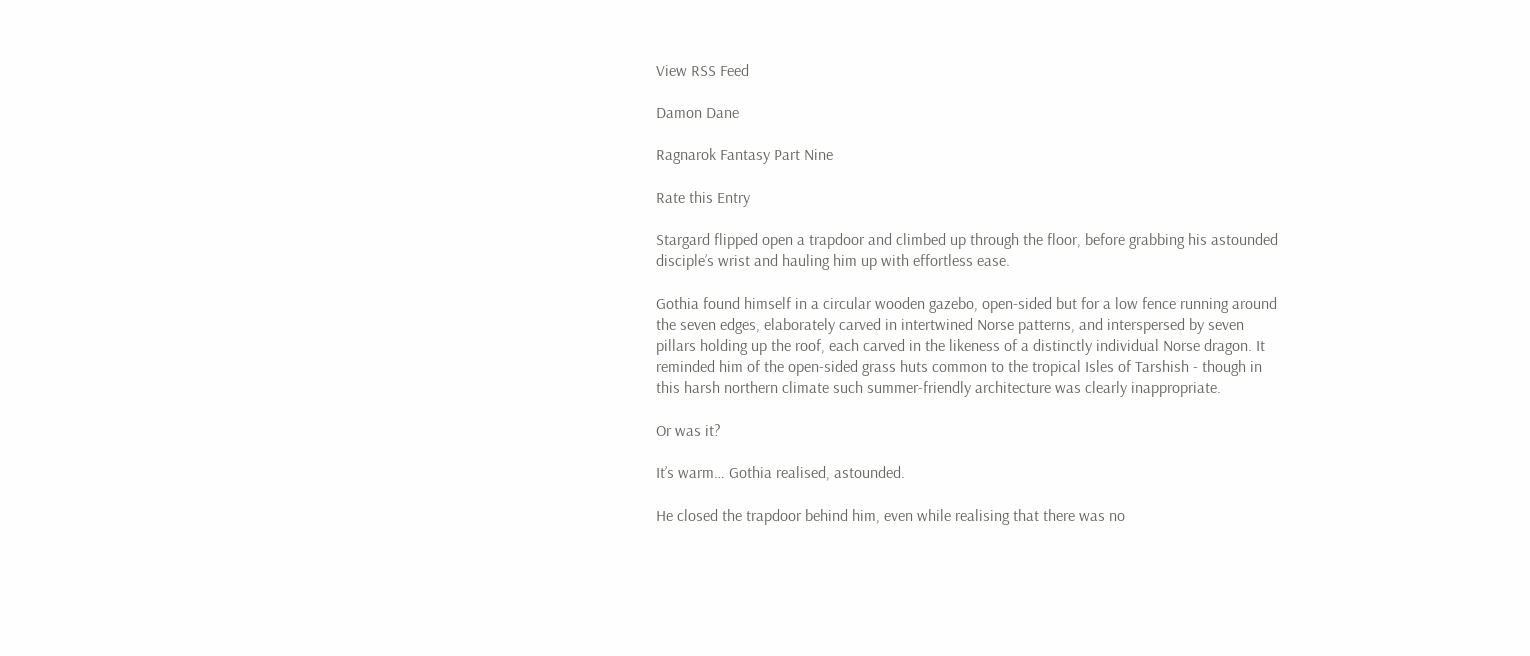View RSS Feed

Damon Dane

Ragnarok Fantasy Part Nine

Rate this Entry

Stargard flipped open a trapdoor and climbed up through the floor, before grabbing his astounded disciple’s wrist and hauling him up with effortless ease.

Gothia found himself in a circular wooden gazebo, open-sided but for a low fence running around the seven edges, elaborately carved in intertwined Norse patterns, and interspersed by seven pillars holding up the roof, each carved in the likeness of a distinctly individual Norse dragon. It reminded him of the open-sided grass huts common to the tropical Isles of Tarshish - though in this harsh northern climate such summer-friendly architecture was clearly inappropriate.

Or was it?

It’s warm… Gothia realised, astounded.

He closed the trapdoor behind him, even while realising that there was no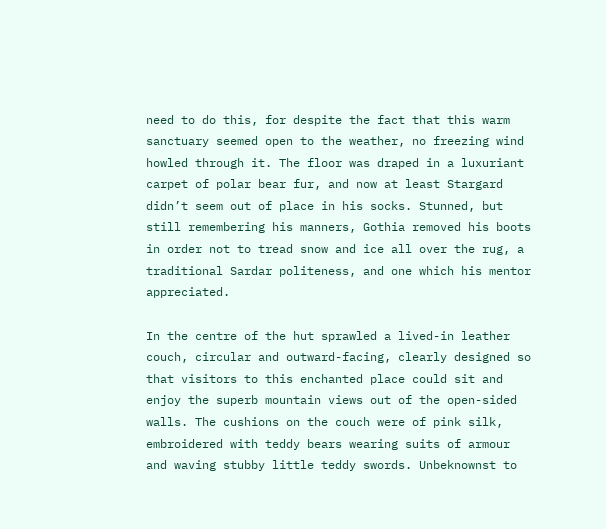need to do this, for despite the fact that this warm sanctuary seemed open to the weather, no freezing wind howled through it. The floor was draped in a luxuriant carpet of polar bear fur, and now at least Stargard didn’t seem out of place in his socks. Stunned, but still remembering his manners, Gothia removed his boots in order not to tread snow and ice all over the rug, a traditional Sardar politeness, and one which his mentor appreciated.

In the centre of the hut sprawled a lived-in leather couch, circular and outward-facing, clearly designed so that visitors to this enchanted place could sit and enjoy the superb mountain views out of the open-sided walls. The cushions on the couch were of pink silk, embroidered with teddy bears wearing suits of armour and waving stubby little teddy swords. Unbeknownst to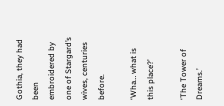Gothia, they had been embroidered by one of Stargard’s wives, centuries before.

‘Wha… what is this place?’

‘The Tower of Dreams.’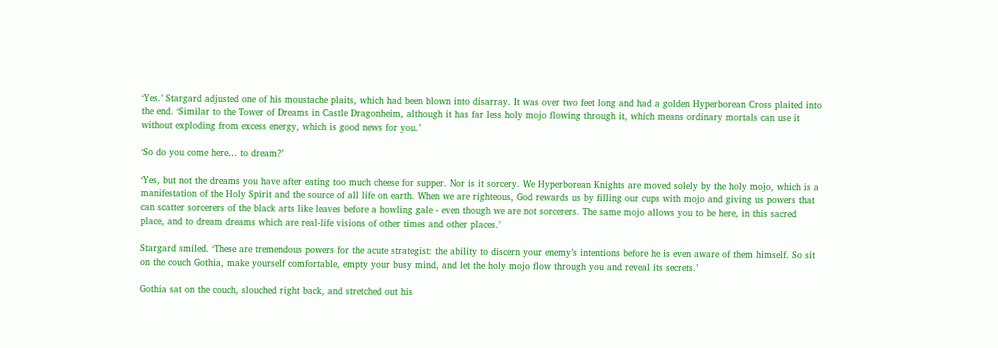‘Yes.’ Stargard adjusted one of his moustache plaits, which had been blown into disarray. It was over two feet long and had a golden Hyperborean Cross plaited into the end. ‘Similar to the Tower of Dreams in Castle Dragonheim, although it has far less holy mojo flowing through it, which means ordinary mortals can use it without exploding from excess energy, which is good news for you.’

‘So do you come here… to dream?’

‘Yes, but not the dreams you have after eating too much cheese for supper. Nor is it sorcery. We Hyperborean Knights are moved solely by the holy mojo, which is a manifestation of the Holy Spirit and the source of all life on earth. When we are righteous, God rewards us by filling our cups with mojo and giving us powers that can scatter sorcerers of the black arts like leaves before a howling gale - even though we are not sorcerers. The same mojo allows you to be here, in this sacred place, and to dream dreams which are real-life visions of other times and other places.’

Stargard smiled. ‘These are tremendous powers for the acute strategist: the ability to discern your enemy’s intentions before he is even aware of them himself. So sit on the couch Gothia, make yourself comfortable, empty your busy mind, and let the holy mojo flow through you and reveal its secrets.’

Gothia sat on the couch, slouched right back, and stretched out his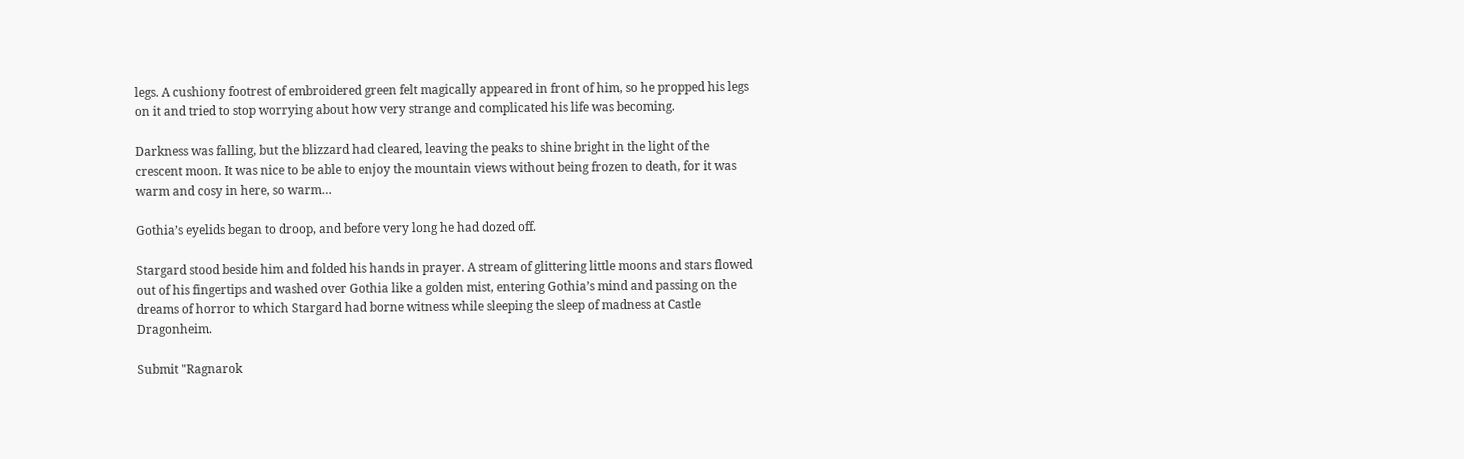legs. A cushiony footrest of embroidered green felt magically appeared in front of him, so he propped his legs on it and tried to stop worrying about how very strange and complicated his life was becoming.

Darkness was falling, but the blizzard had cleared, leaving the peaks to shine bright in the light of the crescent moon. It was nice to be able to enjoy the mountain views without being frozen to death, for it was warm and cosy in here, so warm…

Gothia’s eyelids began to droop, and before very long he had dozed off.

Stargard stood beside him and folded his hands in prayer. A stream of glittering little moons and stars flowed out of his fingertips and washed over Gothia like a golden mist, entering Gothia’s mind and passing on the dreams of horror to which Stargard had borne witness while sleeping the sleep of madness at Castle Dragonheim.

Submit "Ragnarok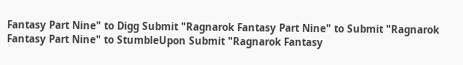Fantasy Part Nine" to Digg Submit "Ragnarok Fantasy Part Nine" to Submit "Ragnarok Fantasy Part Nine" to StumbleUpon Submit "Ragnarok Fantasy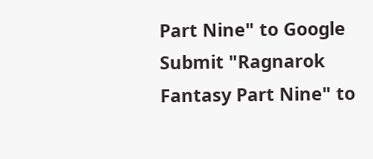Part Nine" to Google Submit "Ragnarok Fantasy Part Nine" to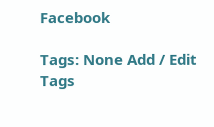Facebook

Tags: None Add / Edit Tags